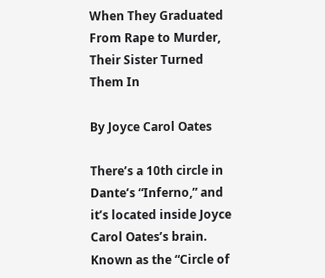When They Graduated From Rape to Murder, Their Sister Turned Them In

By Joyce Carol Oates

There’s a 10th circle in Dante’s “Inferno,” and it’s located inside Joyce Carol Oates’s brain. Known as the “Circle of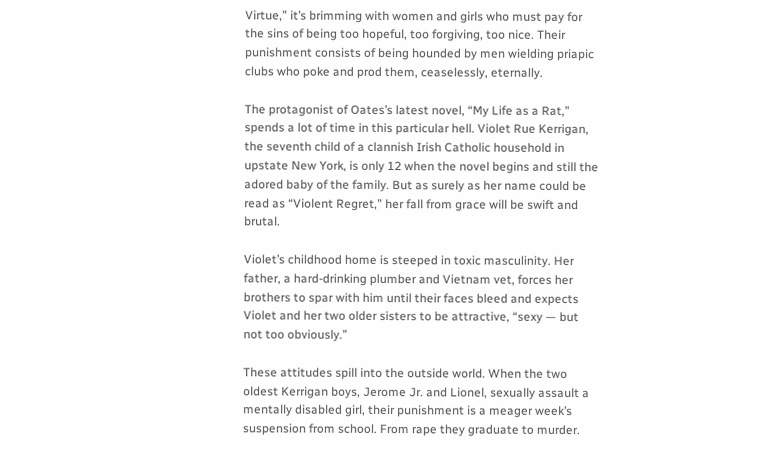Virtue,” it’s brimming with women and girls who must pay for the sins of being too hopeful, too forgiving, too nice. Their punishment consists of being hounded by men wielding priapic clubs who poke and prod them, ceaselessly, eternally.

The protagonist of Oates’s latest novel, “My Life as a Rat,” spends a lot of time in this particular hell. Violet Rue Kerrigan, the seventh child of a clannish Irish Catholic household in upstate New York, is only 12 when the novel begins and still the adored baby of the family. But as surely as her name could be read as “Violent Regret,” her fall from grace will be swift and brutal.

Violet’s childhood home is steeped in toxic masculinity. Her father, a hard-drinking plumber and Vietnam vet, forces her brothers to spar with him until their faces bleed and expects Violet and her two older sisters to be attractive, “sexy — but not too obviously.”

These attitudes spill into the outside world. When the two oldest Kerrigan boys, Jerome Jr. and Lionel, sexually assault a mentally disabled girl, their punishment is a meager week’s suspension from school. From rape they graduate to murder.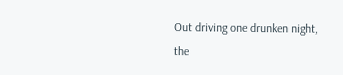Out driving one drunken night, the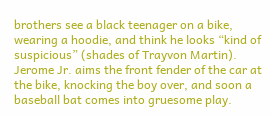brothers see a black teenager on a bike, wearing a hoodie, and think he looks “kind of suspicious” (shades of Trayvon Martin). Jerome Jr. aims the front fender of the car at the bike, knocking the boy over, and soon a baseball bat comes into gruesome play.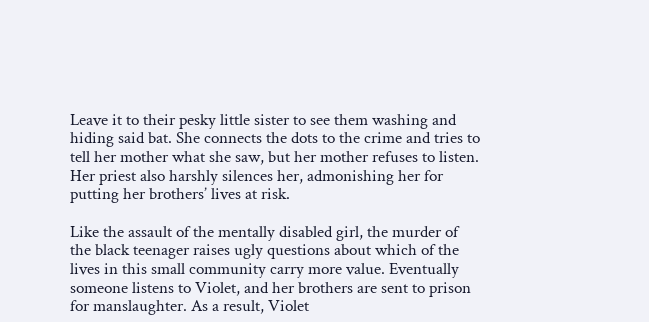Leave it to their pesky little sister to see them washing and hiding said bat. She connects the dots to the crime and tries to tell her mother what she saw, but her mother refuses to listen. Her priest also harshly silences her, admonishing her for putting her brothers’ lives at risk.

Like the assault of the mentally disabled girl, the murder of the black teenager raises ugly questions about which of the lives in this small community carry more value. Eventually someone listens to Violet, and her brothers are sent to prison for manslaughter. As a result, Violet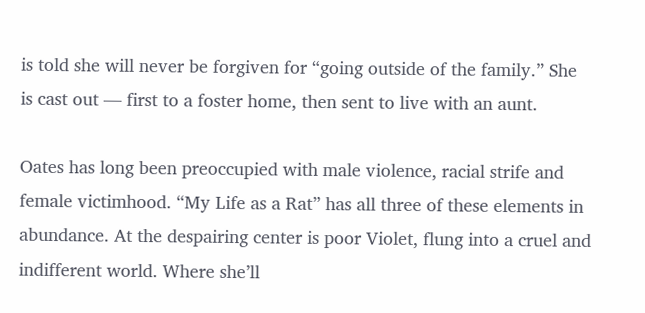is told she will never be forgiven for “going outside of the family.” She is cast out — first to a foster home, then sent to live with an aunt.

Oates has long been preoccupied with male violence, racial strife and female victimhood. “My Life as a Rat” has all three of these elements in abundance. At the despairing center is poor Violet, flung into a cruel and indifferent world. Where she’ll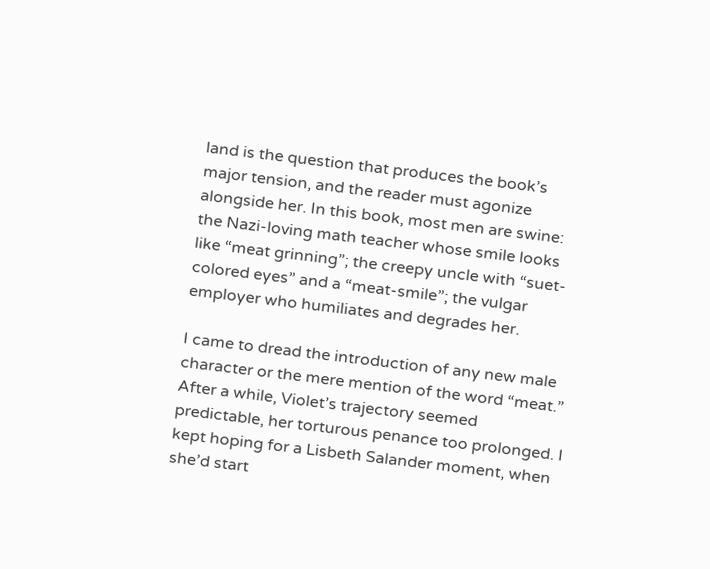land is the question that produces the book’s major tension, and the reader must agonize alongside her. In this book, most men are swine: the Nazi-loving math teacher whose smile looks like “meat grinning”; the creepy uncle with “suet-colored eyes” and a “meat-smile”; the vulgar employer who humiliates and degrades her.

I came to dread the introduction of any new male character or the mere mention of the word “meat.” After a while, Violet’s trajectory seemed predictable, her torturous penance too prolonged. I kept hoping for a Lisbeth Salander moment, when she’d start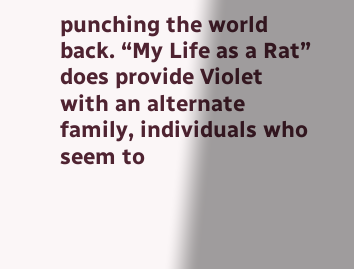punching the world back. “My Life as a Rat” does provide Violet with an alternate family, individuals who seem to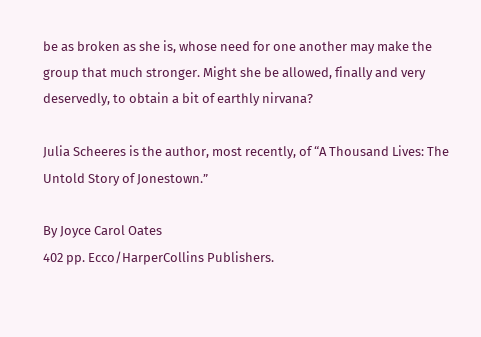be as broken as she is, whose need for one another may make the group that much stronger. Might she be allowed, finally and very deservedly, to obtain a bit of earthly nirvana?

Julia Scheeres is the author, most recently, of “A Thousand Lives: The Untold Story of Jonestown.”

By Joyce Carol Oates
402 pp. Ecco/HarperCollins Publishers.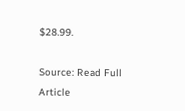$28.99.

Source: Read Full Article